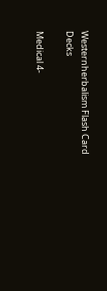Westernherbalism Flash Card Decks

Medical 4-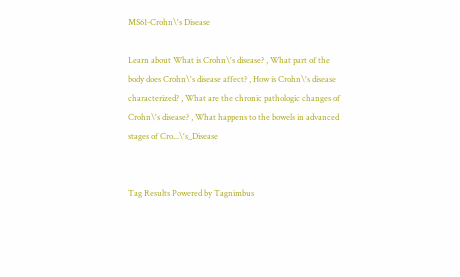MS61-Crohn\'s Disease

Learn about What is Crohn\'s disease? , What part of the body does Crohn\'s disease affect? , How is Crohn\'s disease characterized? , What are the chronic pathologic changes of Crohn\'s disease? , What happens to the bowels in advanced stages of Cro...\'s_Disease


Tag Results Powered by Tagnimbus